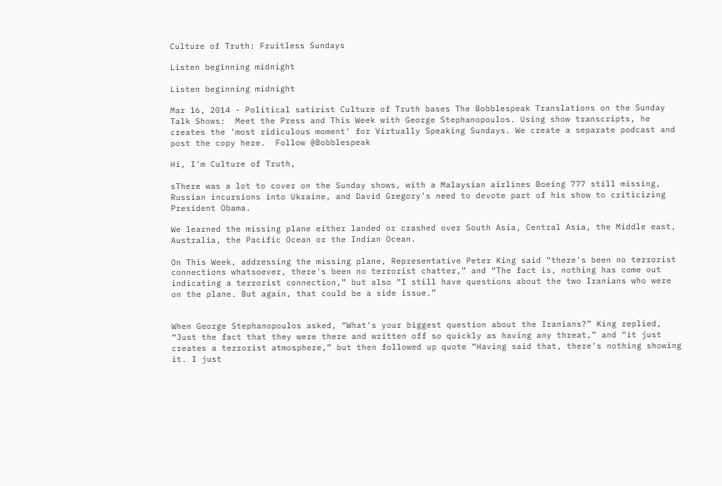Culture of Truth: Fruitless Sundays

Listen beginning midnight

Listen beginning midnight

Mar 16, 2014 - Political satirist Culture of Truth bases The Bobblespeak Translations on the Sunday Talk Shows:  Meet the Press and This Week with George Stephanopoulos. Using show transcripts, he creates the 'most ridiculous moment' for Virtually Speaking Sundays. We create a separate podcast and post the copy here.  Follow @Bobblespeak

Hi, I'm Culture of Truth,

sThere was a lot to cover on the Sunday shows, with a Malaysian airlines Boeing 777 still missing, Russian incursions into Ukraine, and David Gregory's need to devote part of his show to criticizing President Obama.

We learned the missing plane either landed or crashed over South Asia, Central Asia, the Middle east, Australia, the Pacific Ocean or the Indian Ocean.

On This Week, addressing the missing plane, Representative Peter King said “there's been no terrorist connections whatsoever, there's been no terrorist chatter,” and “The fact is, nothing has come out indicating a terrorist connection,” but also “I still have questions about the two Iranians who were on the plane. But again, that could be a side issue.”


When George Stephanopoulos asked, “What's your biggest question about the Iranians?” King replied, “Just the fact that they were there and written off so quickly as having any threat,” and “it just creates a terrorist atmosphere,” but then followed up quote “Having said that, there's nothing showing it. I just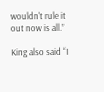wouldn't rule it out now is all.”

King also said “I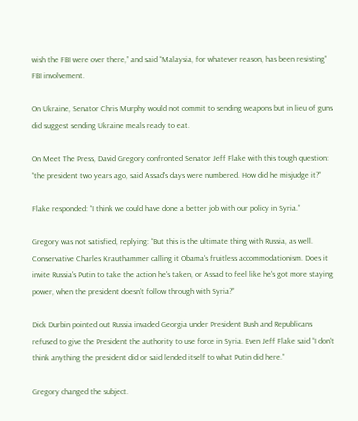wish the FBI were over there,” and said “Malaysia, for whatever reason, has been resisting” FBI involvement.

On Ukraine, Senator Chris Murphy would not commit to sending weapons but in lieu of guns did suggest sending Ukraine meals ready to eat.

On Meet The Press, David Gregory confronted Senator Jeff Flake with this tough question: “the president two years ago, said Assad's days were numbered. How did he misjudge it?”

Flake responded: “I think we could have done a better job with our policy in Syria.”

Gregory was not satisfied, replying: “But this is the ultimate thing with Russia, as well. Conservative Charles Krauthammer calling it Obama's fruitless accommodationism. Does it invite Russia's Putin to take the action he's taken, or Assad to feel like he's got more staying power, when the president doesn’t follow through with Syria?”

Dick Durbin pointed out Russia invaded Georgia under President Bush and Republicans refused to give the President the authority to use force in Syria. Even Jeff Flake said “I don't think anything the president did or said lended itself to what Putin did here.”

Gregory changed the subject.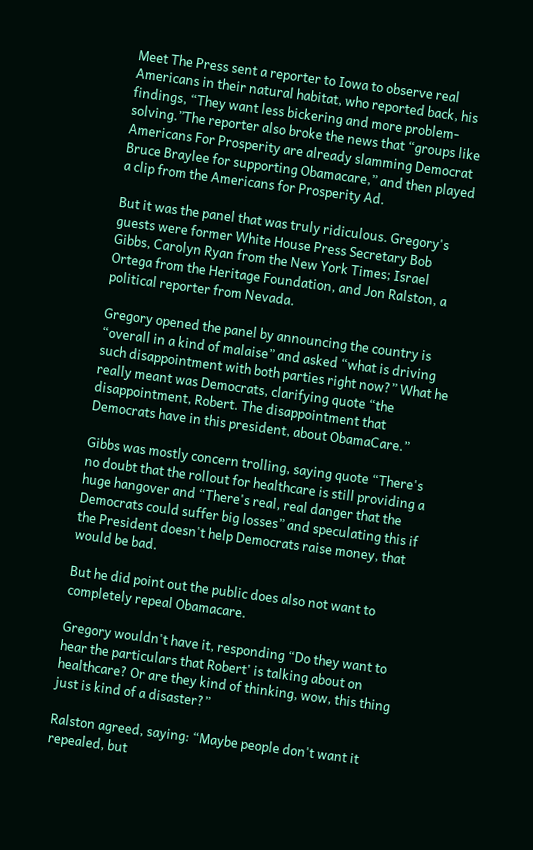Meet The Press sent a reporter to Iowa to observe real Americans in their natural habitat, who reported back, his findings, “They want less bickering and more problem-solving.”The reporter also broke the news that “groups like Americans For Prosperity are already slamming Democrat Bruce Braylee for supporting Obamacare,” and then played a clip from the Americans for Prosperity Ad.

But it was the panel that was truly ridiculous. Gregory's guests were former White House Press Secretary Bob Gibbs, Carolyn Ryan from the New York Times; Israel Ortega from the Heritage Foundation, and Jon Ralston, a political reporter from Nevada.

Gregory opened the panel by announcing the country is “overall in a kind of malaise” and asked “what is driving such disappointment with both parties right now?” What he really meant was Democrats, clarifying quote “the disappointment, Robert. The disappointment that Democrats have in this president, about ObamaCare.”

Gibbs was mostly concern trolling, saying quote “There's no doubt that the rollout for healthcare is still providing a huge hangover and “There's real, real danger that the Democrats could suffer big losses” and speculating this if the President doesn't help Democrats raise money, that would be bad.

But he did point out the public does also not want to completely repeal Obamacare.

Gregory wouldn't have it, responding “Do they want to hear the particulars that Robert' is talking about on healthcare? Or are they kind of thinking, wow, this thing just is kind of a disaster?”

Ralston agreed, saying: “Maybe people don't want it repealed, but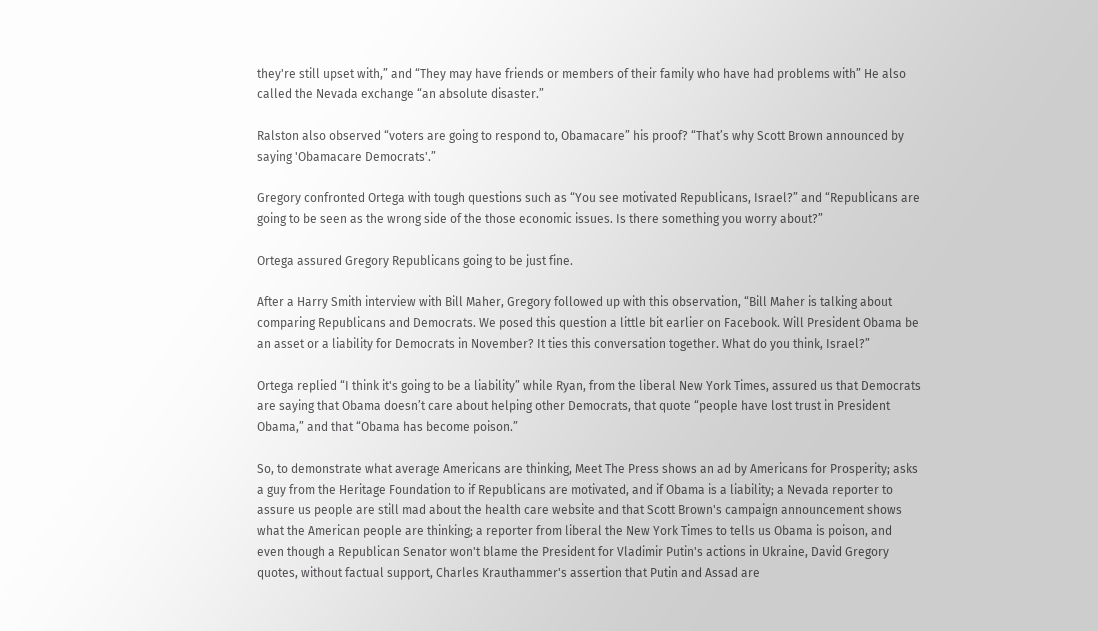they're still upset with,” and “They may have friends or members of their family who have had problems with” He also called the Nevada exchange “an absolute disaster.”

Ralston also observed “voters are going to respond to, Obamacare” his proof? “That’s why Scott Brown announced by saying 'Obamacare Democrats'.”

Gregory confronted Ortega with tough questions such as “You see motivated Republicans, Israel?” and “Republicans are going to be seen as the wrong side of the those economic issues. Is there something you worry about?”

Ortega assured Gregory Republicans going to be just fine.

After a Harry Smith interview with Bill Maher, Gregory followed up with this observation, “Bill Maher is talking about comparing Republicans and Democrats. We posed this question a little bit earlier on Facebook. Will President Obama be an asset or a liability for Democrats in November? It ties this conversation together. What do you think, Israel?”

Ortega replied “I think it's going to be a liability” while Ryan, from the liberal New York Times, assured us that Democrats are saying that Obama doesn’t care about helping other Democrats, that quote “people have lost trust in President Obama,” and that “Obama has become poison.”

So, to demonstrate what average Americans are thinking, Meet The Press shows an ad by Americans for Prosperity; asks a guy from the Heritage Foundation to if Republicans are motivated, and if Obama is a liability; a Nevada reporter to assure us people are still mad about the health care website and that Scott Brown's campaign announcement shows what the American people are thinking; a reporter from liberal the New York Times to tells us Obama is poison, and even though a Republican Senator won't blame the President for Vladimir Putin's actions in Ukraine, David Gregory quotes, without factual support, Charles Krauthammer's assertion that Putin and Assad are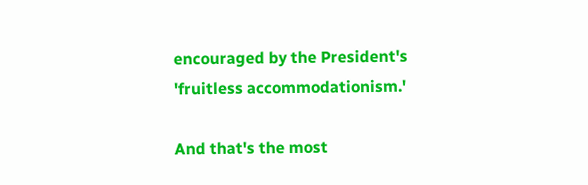encouraged by the President's 'fruitless accommodationism.'

And that's the most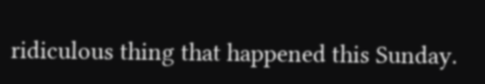ridiculous thing that happened this Sunday.